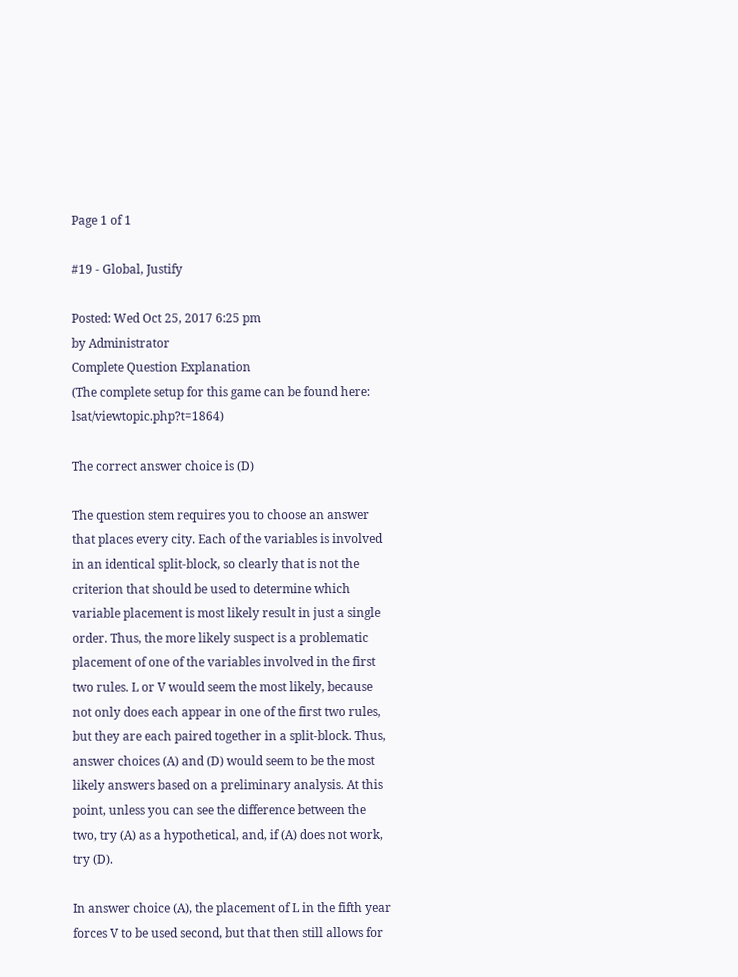Page 1 of 1

#19 - Global, Justify

Posted: Wed Oct 25, 2017 6:25 pm
by Administrator
Complete Question Explanation
(The complete setup for this game can be found here: lsat/viewtopic.php?t=1864)

The correct answer choice is (D)

The question stem requires you to choose an answer that places every city. Each of the variables is involved in an identical split-block, so clearly that is not the criterion that should be used to determine which variable placement is most likely result in just a single order. Thus, the more likely suspect is a problematic placement of one of the variables involved in the first two rules. L or V would seem the most likely, because not only does each appear in one of the first two rules, but they are each paired together in a split-block. Thus, answer choices (A) and (D) would seem to be the most likely answers based on a preliminary analysis. At this point, unless you can see the difference between the two, try (A) as a hypothetical, and, if (A) does not work, try (D).

In answer choice (A), the placement of L in the fifth year forces V to be used second, but that then still allows for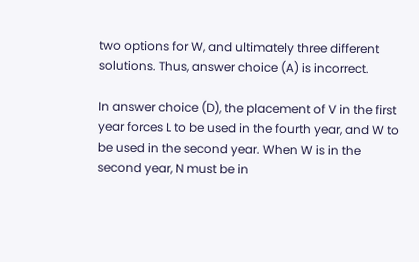two options for W, and ultimately three different solutions. Thus, answer choice (A) is incorrect.

In answer choice (D), the placement of V in the first year forces L to be used in the fourth year, and W to be used in the second year. When W is in the second year, N must be in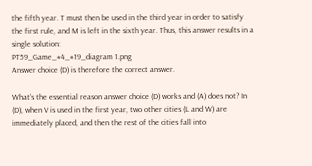the fifth year. T must then be used in the third year in order to satisfy the first rule, and M is left in the sixth year. Thus, this answer results in a single solution:
PT59_Game_#4_#19_diagram 1.png
Answer choice (D) is therefore the correct answer.

What’s the essential reason answer choice (D) works and (A) does not? In (D), when V is used in the first year, two other cities (L and W) are immediately placed, and then the rest of the cities fall into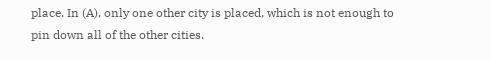place. In (A), only one other city is placed, which is not enough to pin down all of the other cities.